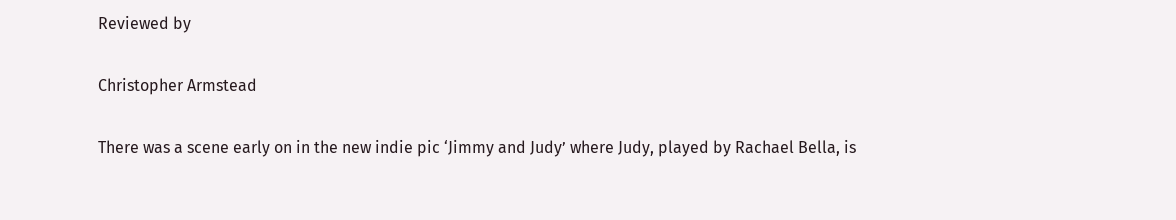Reviewed by

Christopher Armstead

There was a scene early on in the new indie pic ‘Jimmy and Judy’ where Judy, played by Rachael Bella, is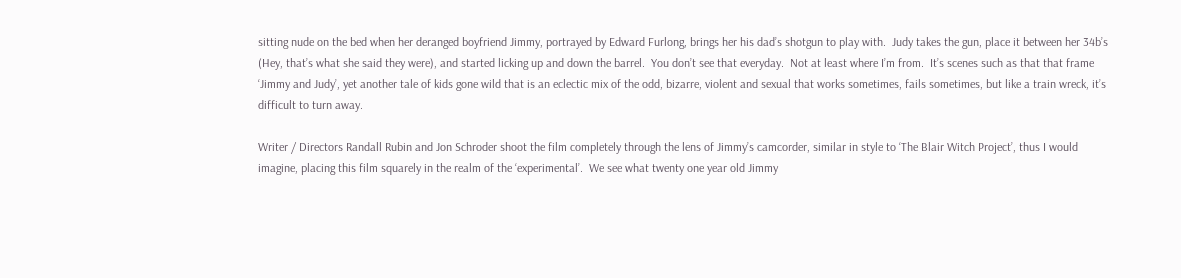sitting nude on the bed when her deranged boyfriend Jimmy, portrayed by Edward Furlong, brings her his dad’s shotgun to play with.  Judy takes the gun, place it between her 34b’s (Hey, that’s what she said they were), and started licking up and down the barrel.  You don’t see that everyday.  Not at least where I’m from.  It’s scenes such as that that frame ‘Jimmy and Judy’, yet another tale of kids gone wild that is an eclectic mix of the odd, bizarre, violent and sexual that works sometimes, fails sometimes, but like a train wreck, it’s difficult to turn away.

Writer / Directors Randall Rubin and Jon Schroder shoot the film completely through the lens of Jimmy’s camcorder, similar in style to ‘The Blair Witch Project’, thus I would imagine, placing this film squarely in the realm of the ‘experimental’.  We see what twenty one year old Jimmy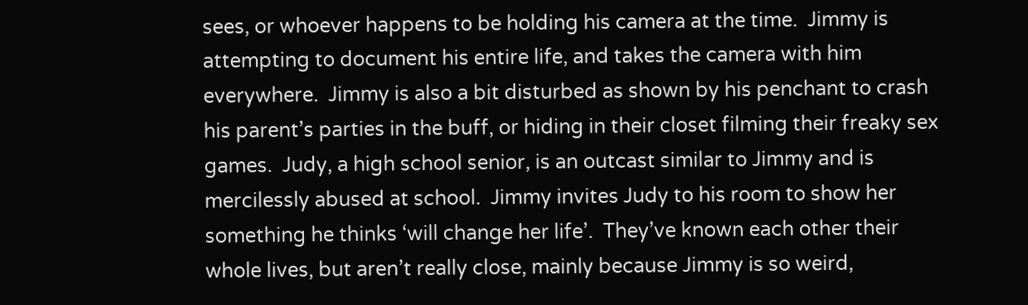sees, or whoever happens to be holding his camera at the time.  Jimmy is attempting to document his entire life, and takes the camera with him everywhere.  Jimmy is also a bit disturbed as shown by his penchant to crash his parent’s parties in the buff, or hiding in their closet filming their freaky sex games.  Judy, a high school senior, is an outcast similar to Jimmy and is mercilessly abused at school.  Jimmy invites Judy to his room to show her something he thinks ‘will change her life’.  They’ve known each other their whole lives, but aren’t really close, mainly because Jimmy is so weird,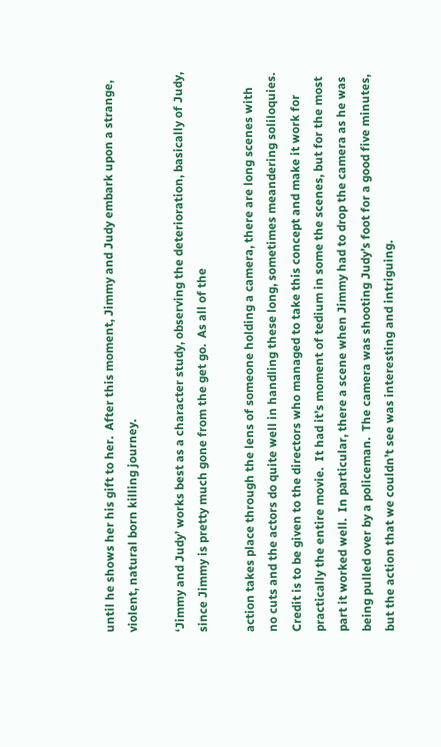until he shows her his gift to her.  After this moment, Jimmy and Judy embark upon a strange, violent, natural born killing journey.

‘Jimmy and Judy’ works best as a character study, observing the deterioration, basically of Judy, since Jimmy is pretty much gone from the get go.  As all of the

action takes place through the lens of someone holding a camera, there are long scenes with no cuts and the actors do quite well in handling these long, sometimes meandering soliloquies.  Credit is to be given to the directors who managed to take this concept and make it work for practically the entire movie.  It had it’s moment of tedium in some the scenes, but for the most part it worked well.  In particular, there a scene when Jimmy had to drop the camera as he was being pulled over by a policeman.  The camera was shooting Judy’s foot for a good five minutes, but the action that we couldn’t see was interesting and intriguing.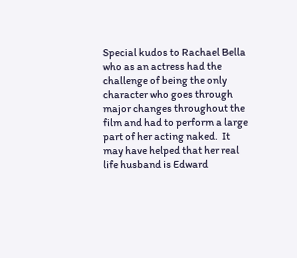Special kudos to Rachael Bella who as an actress had the challenge of being the only character who goes through major changes throughout the film and had to perform a large part of her acting naked.  It may have helped that her real life husband is Edward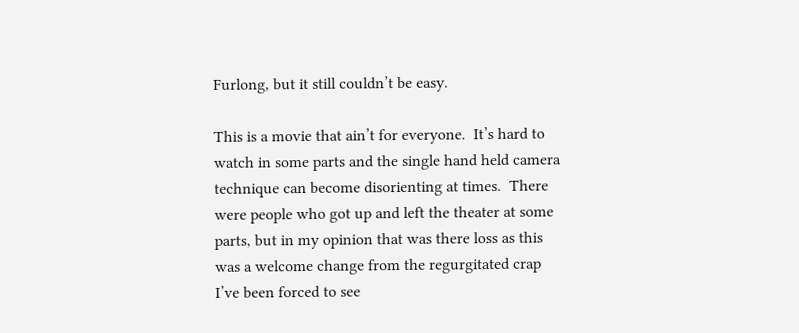Furlong, but it still couldn’t be easy.

This is a movie that ain’t for everyone.  It’s hard to watch in some parts and the single hand held camera technique can become disorienting at times.  There were people who got up and left the theater at some parts, but in my opinion that was there loss as this was a welcome change from the regurgitated crap I’ve been forced to see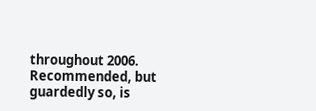throughout 2006.  Recommended, but guardedly so, is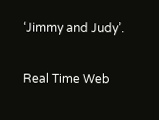‘Jimmy and Judy’.

Real Time Web